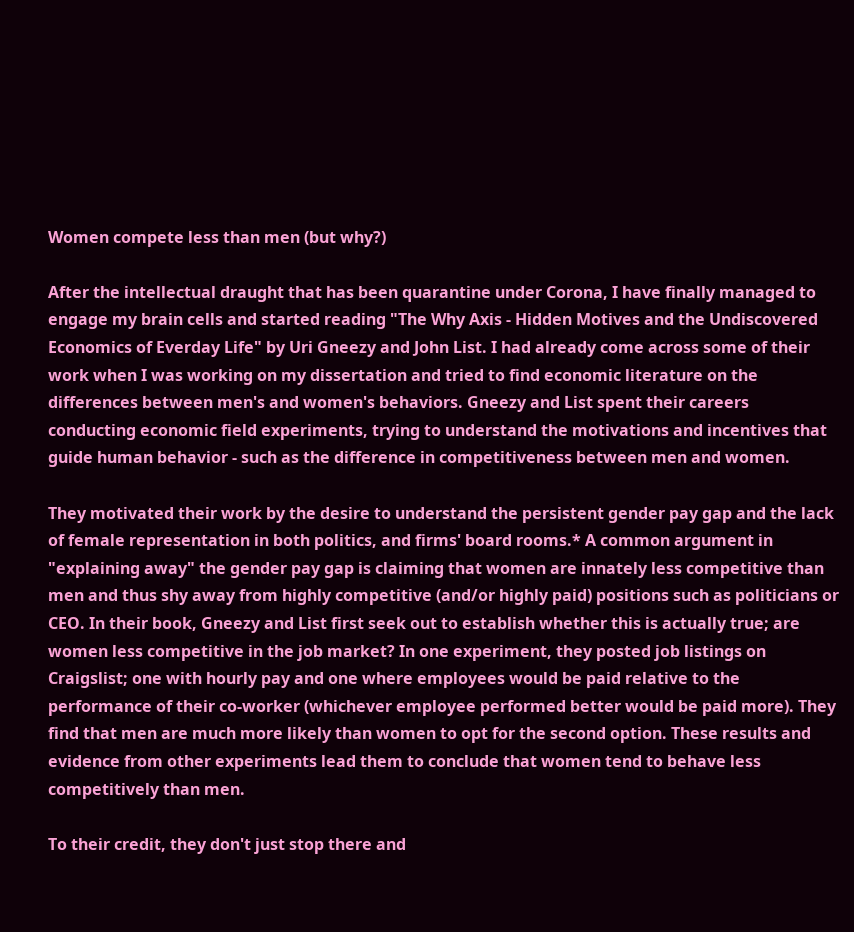Women compete less than men (but why?)

After the intellectual draught that has been quarantine under Corona, I have finally managed to engage my brain cells and started reading "The Why Axis - Hidden Motives and the Undiscovered Economics of Everday Life" by Uri Gneezy and John List. I had already come across some of their work when I was working on my dissertation and tried to find economic literature on the differences between men's and women's behaviors. Gneezy and List spent their careers conducting economic field experiments, trying to understand the motivations and incentives that guide human behavior - such as the difference in competitiveness between men and women.

They motivated their work by the desire to understand the persistent gender pay gap and the lack of female representation in both politics, and firms' board rooms.* A common argument in "explaining away" the gender pay gap is claiming that women are innately less competitive than men and thus shy away from highly competitive (and/or highly paid) positions such as politicians or CEO. In their book, Gneezy and List first seek out to establish whether this is actually true; are women less competitive in the job market? In one experiment, they posted job listings on Craigslist; one with hourly pay and one where employees would be paid relative to the performance of their co-worker (whichever employee performed better would be paid more). They find that men are much more likely than women to opt for the second option. These results and evidence from other experiments lead them to conclude that women tend to behave less competitively than men.

To their credit, they don't just stop there and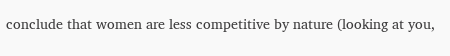conclude that women are less competitive by nature (looking at you,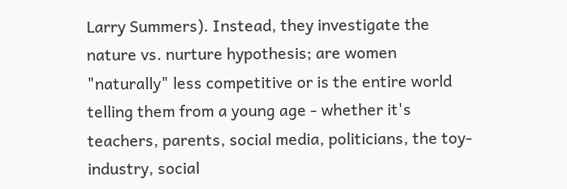Larry Summers). Instead, they investigate the nature vs. nurture hypothesis; are women "naturally" less competitive or is the entire world telling them from a young age - whether it's teachers, parents, social media, politicians, the toy-industry, social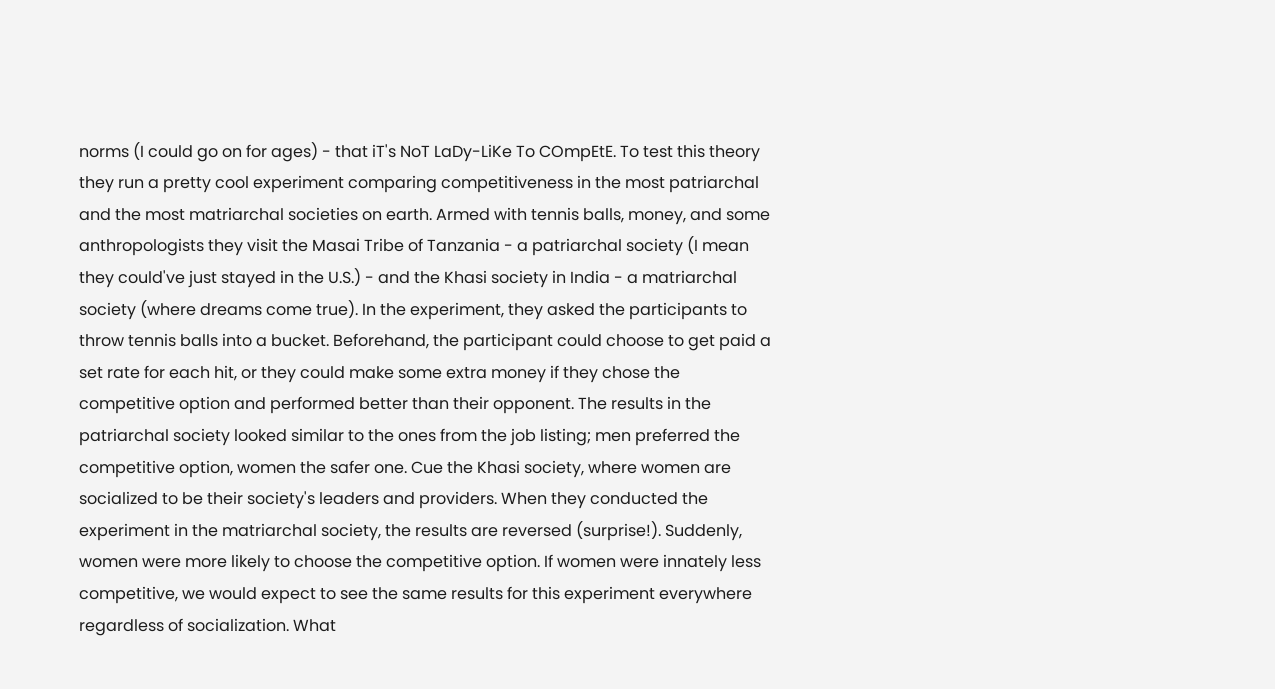norms (I could go on for ages) - that iT's NoT LaDy-LiKe To COmpEtE. To test this theory they run a pretty cool experiment comparing competitiveness in the most patriarchal and the most matriarchal societies on earth. Armed with tennis balls, money, and some anthropologists they visit the Masai Tribe of Tanzania - a patriarchal society (I mean they could've just stayed in the U.S.) - and the Khasi society in India - a matriarchal society (where dreams come true). In the experiment, they asked the participants to throw tennis balls into a bucket. Beforehand, the participant could choose to get paid a set rate for each hit, or they could make some extra money if they chose the competitive option and performed better than their opponent. The results in the patriarchal society looked similar to the ones from the job listing; men preferred the competitive option, women the safer one. Cue the Khasi society, where women are socialized to be their society's leaders and providers. When they conducted the experiment in the matriarchal society, the results are reversed (surprise!). Suddenly, women were more likely to choose the competitive option. If women were innately less competitive, we would expect to see the same results for this experiment everywhere regardless of socialization. What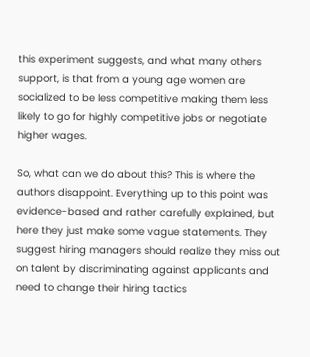this experiment suggests, and what many others support, is that from a young age women are socialized to be less competitive making them less likely to go for highly competitive jobs or negotiate higher wages.

So, what can we do about this? This is where the authors disappoint. Everything up to this point was evidence-based and rather carefully explained, but here they just make some vague statements. They suggest hiring managers should realize they miss out on talent by discriminating against applicants and need to change their hiring tactics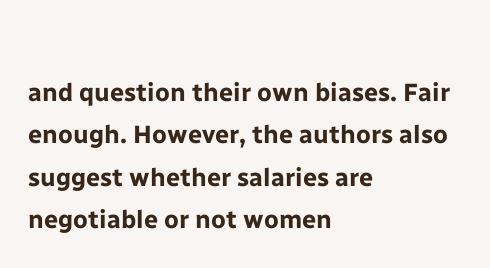and question their own biases. Fair enough. However, the authors also suggest whether salaries are negotiable or not women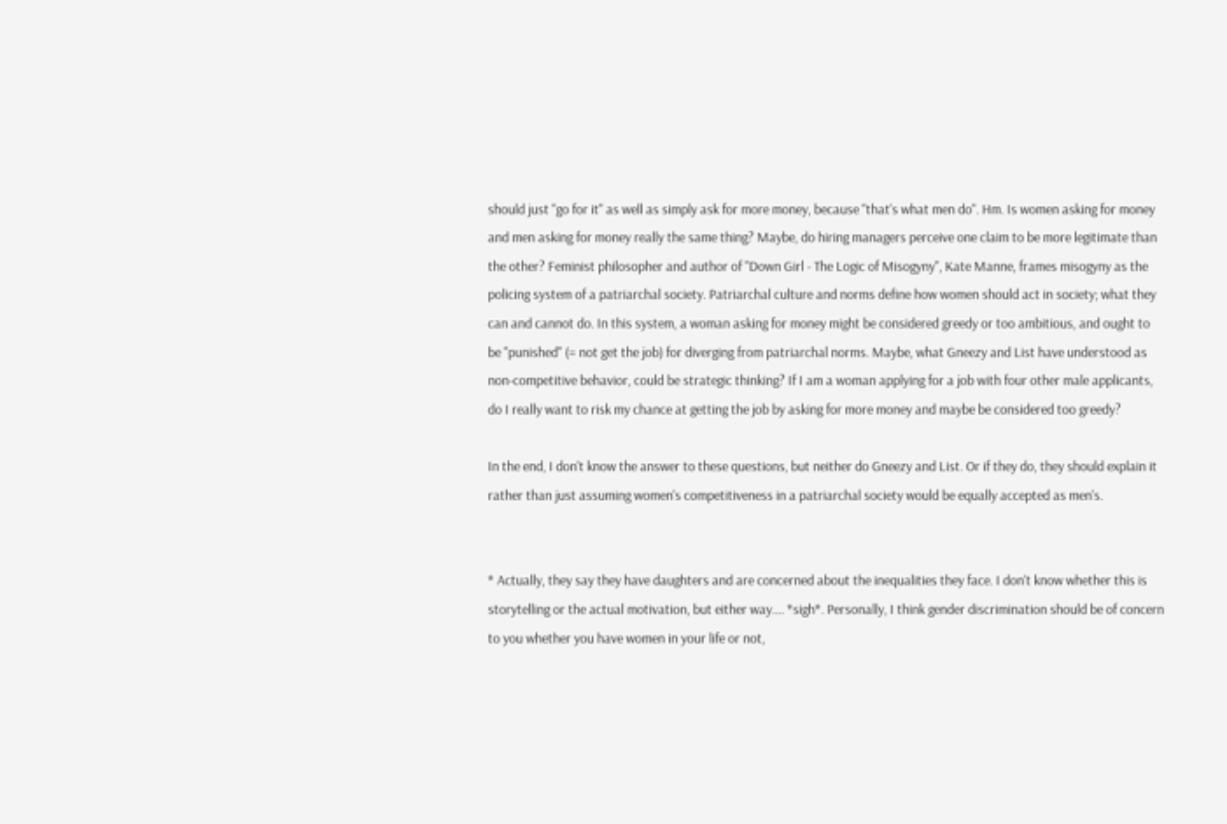should just "go for it" as well as simply ask for more money, because "that's what men do". Hm. Is women asking for money and men asking for money really the same thing? Maybe, do hiring managers perceive one claim to be more legitimate than the other? Feminist philosopher and author of "Down Girl - The Logic of Misogyny", Kate Manne, frames misogyny as the policing system of a patriarchal society. Patriarchal culture and norms define how women should act in society; what they can and cannot do. In this system, a woman asking for money might be considered greedy or too ambitious, and ought to be "punished" (= not get the job) for diverging from patriarchal norms. Maybe, what Gneezy and List have understood as non-competitive behavior, could be strategic thinking? If I am a woman applying for a job with four other male applicants, do I really want to risk my chance at getting the job by asking for more money and maybe be considered too greedy?

In the end, I don't know the answer to these questions, but neither do Gneezy and List. Or if they do, they should explain it rather than just assuming women's competitiveness in a patriarchal society would be equally accepted as men's.


* Actually, they say they have daughters and are concerned about the inequalities they face. I don't know whether this is storytelling or the actual motivation, but either way.... *sigh*. Personally, I think gender discrimination should be of concern to you whether you have women in your life or not,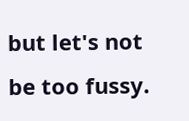but let's not be too fussy.